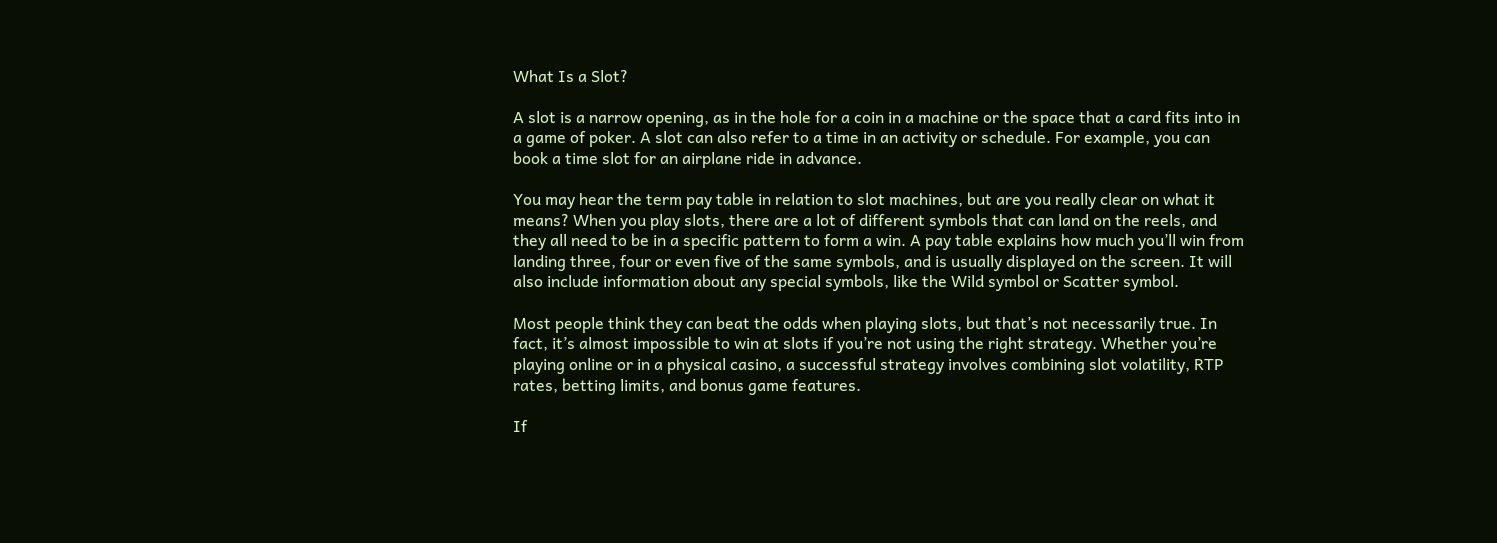What Is a Slot?

A slot is a narrow opening, as in the hole for a coin in a machine or the space that a card fits into in a game of poker. A slot can also refer to a time in an activity or schedule. For example, you can book a time slot for an airplane ride in advance.

You may hear the term pay table in relation to slot machines, but are you really clear on what it means? When you play slots, there are a lot of different symbols that can land on the reels, and they all need to be in a specific pattern to form a win. A pay table explains how much you’ll win from landing three, four or even five of the same symbols, and is usually displayed on the screen. It will also include information about any special symbols, like the Wild symbol or Scatter symbol.

Most people think they can beat the odds when playing slots, but that’s not necessarily true. In fact, it’s almost impossible to win at slots if you’re not using the right strategy. Whether you’re playing online or in a physical casino, a successful strategy involves combining slot volatility, RTP rates, betting limits, and bonus game features.

If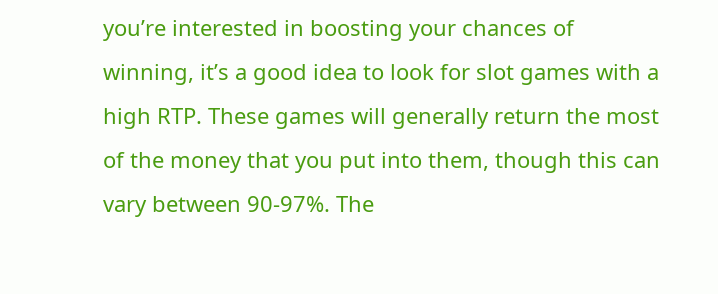you’re interested in boosting your chances of winning, it’s a good idea to look for slot games with a high RTP. These games will generally return the most of the money that you put into them, though this can vary between 90-97%. The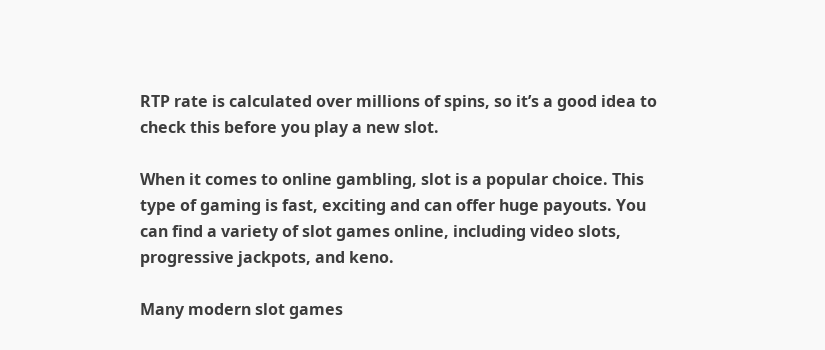RTP rate is calculated over millions of spins, so it’s a good idea to check this before you play a new slot.

When it comes to online gambling, slot is a popular choice. This type of gaming is fast, exciting and can offer huge payouts. You can find a variety of slot games online, including video slots, progressive jackpots, and keno.

Many modern slot games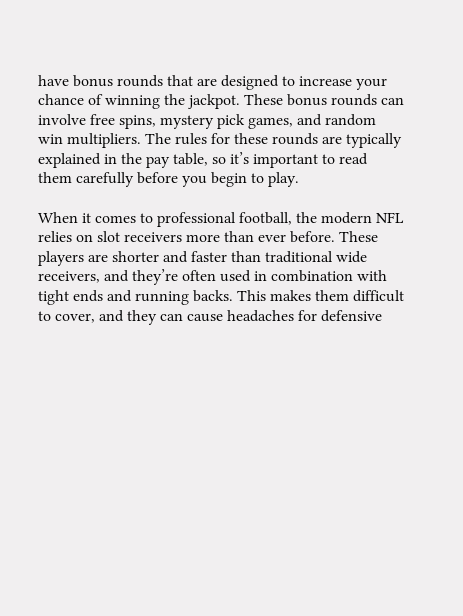have bonus rounds that are designed to increase your chance of winning the jackpot. These bonus rounds can involve free spins, mystery pick games, and random win multipliers. The rules for these rounds are typically explained in the pay table, so it’s important to read them carefully before you begin to play.

When it comes to professional football, the modern NFL relies on slot receivers more than ever before. These players are shorter and faster than traditional wide receivers, and they’re often used in combination with tight ends and running backs. This makes them difficult to cover, and they can cause headaches for defensive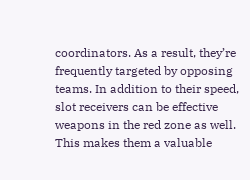coordinators. As a result, they’re frequently targeted by opposing teams. In addition to their speed, slot receivers can be effective weapons in the red zone as well. This makes them a valuable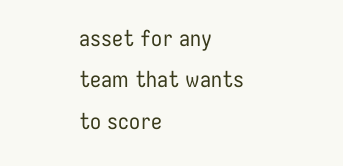asset for any team that wants to score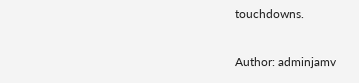touchdowns.

Author: adminjamv